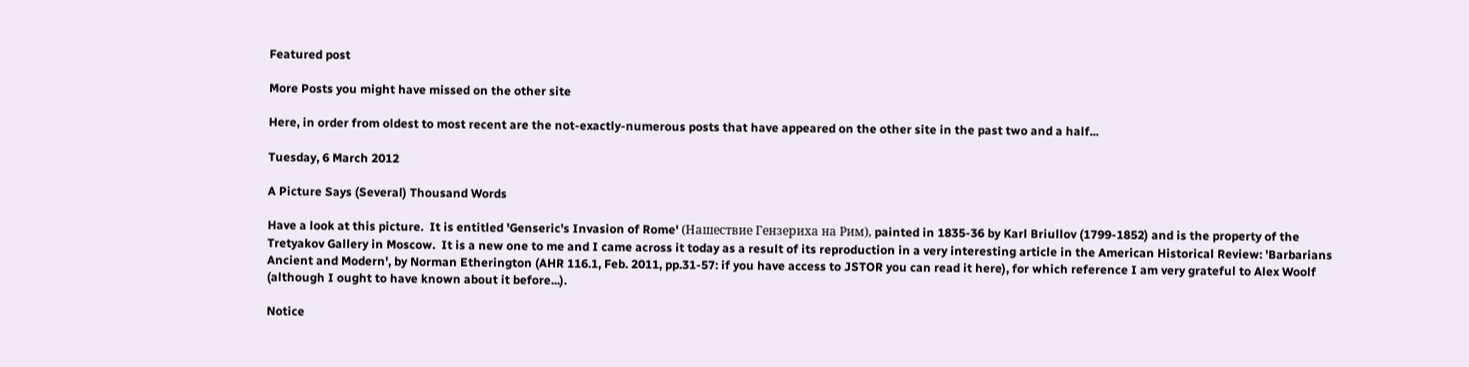Featured post

More Posts you might have missed on the other site

Here, in order from oldest to most recent are the not-exactly-numerous posts that have appeared on the other site in the past two and a half...

Tuesday, 6 March 2012

A Picture Says (Several) Thousand Words

Have a look at this picture.  It is entitled 'Genseric's Invasion of Rome' (Нашествие Гензериха на Рим), painted in 1835-36 by Karl Briullov (1799-1852) and is the property of the Tretyakov Gallery in Moscow.  It is a new one to me and I came across it today as a result of its reproduction in a very interesting article in the American Historical Review: 'Barbarians Ancient and Modern', by Norman Etherington (AHR 116.1, Feb. 2011, pp.31-57: if you have access to JSTOR you can read it here), for which reference I am very grateful to Alex Woolf (although I ought to have known about it before...).

Notice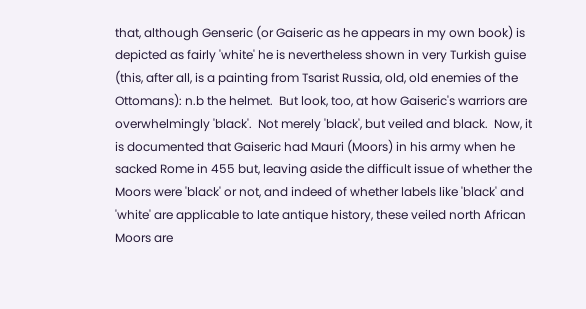that, although Genseric (or Gaiseric as he appears in my own book) is depicted as fairly 'white' he is nevertheless shown in very Turkish guise (this, after all, is a painting from Tsarist Russia, old, old enemies of the Ottomans): n.b the helmet.  But look, too, at how Gaiseric's warriors are overwhelmingly 'black'.  Not merely 'black', but veiled and black.  Now, it is documented that Gaiseric had Mauri (Moors) in his army when he sacked Rome in 455 but, leaving aside the difficult issue of whether the Moors were 'black' or not, and indeed of whether labels like 'black' and 'white' are applicable to late antique history, these veiled north African Moors are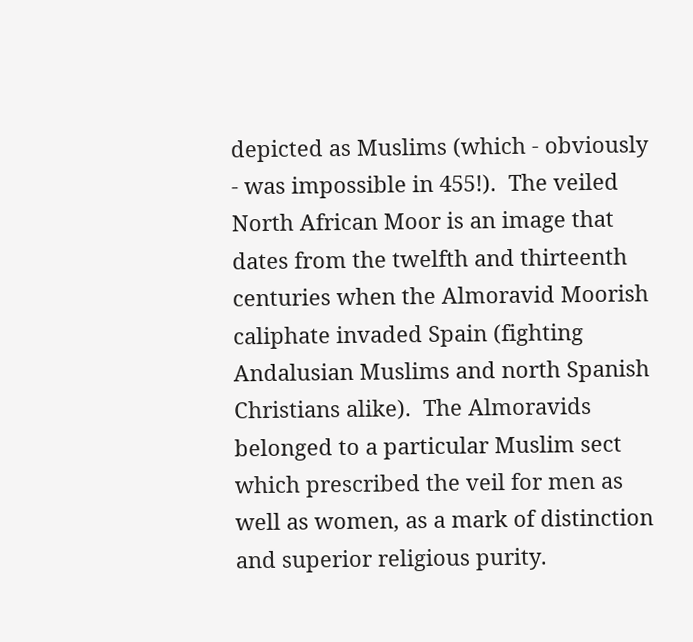depicted as Muslims (which - obviously - was impossible in 455!).  The veiled North African Moor is an image that dates from the twelfth and thirteenth centuries when the Almoravid Moorish caliphate invaded Spain (fighting Andalusian Muslims and north Spanish Christians alike).  The Almoravids belonged to a particular Muslim sect which prescribed the veil for men as well as women, as a mark of distinction and superior religious purity.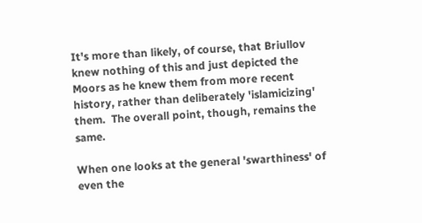It's more than likely, of course, that Briullov knew nothing of this and just depicted the Moors as he knew them from more recent history, rather than deliberately 'islamicizing' them.  The overall point, though, remains the same.

When one looks at the general 'swarthiness' of even the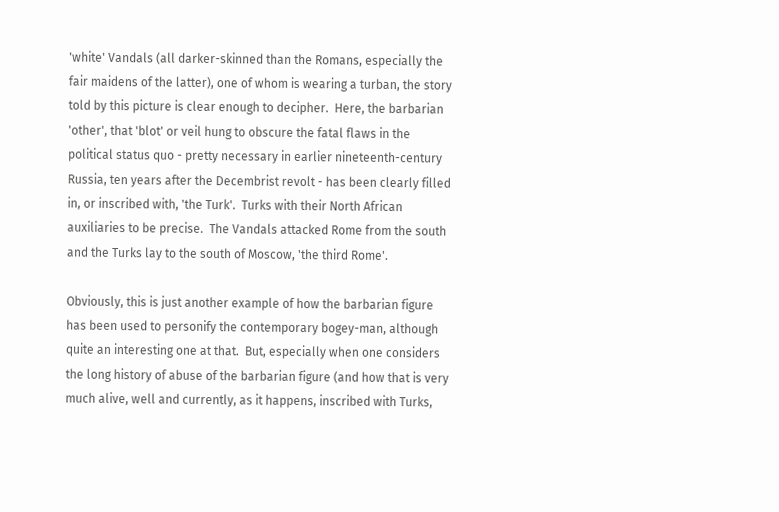'white' Vandals (all darker-skinned than the Romans, especially the fair maidens of the latter), one of whom is wearing a turban, the story told by this picture is clear enough to decipher.  Here, the barbarian 'other', that 'blot' or veil hung to obscure the fatal flaws in the political status quo - pretty necessary in earlier nineteenth-century Russia, ten years after the Decembrist revolt - has been clearly filled in, or inscribed with, 'the Turk'.  Turks with their North African auxiliaries to be precise.  The Vandals attacked Rome from the south and the Turks lay to the south of Moscow, 'the third Rome'.

Obviously, this is just another example of how the barbarian figure has been used to personify the contemporary bogey-man, although quite an interesting one at that.  But, especially when one considers the long history of abuse of the barbarian figure (and how that is very much alive, well and currently, as it happens, inscribed with Turks,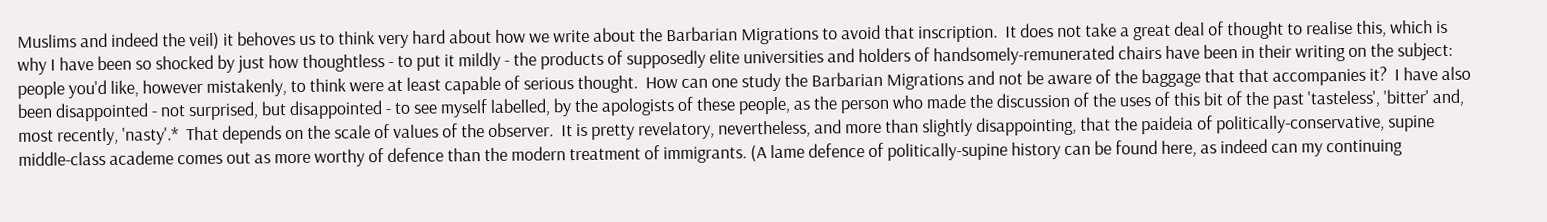Muslims and indeed the veil) it behoves us to think very hard about how we write about the Barbarian Migrations to avoid that inscription.  It does not take a great deal of thought to realise this, which is why I have been so shocked by just how thoughtless - to put it mildly - the products of supposedly elite universities and holders of handsomely-remunerated chairs have been in their writing on the subject: people you'd like, however mistakenly, to think were at least capable of serious thought.  How can one study the Barbarian Migrations and not be aware of the baggage that that accompanies it?  I have also been disappointed - not surprised, but disappointed - to see myself labelled, by the apologists of these people, as the person who made the discussion of the uses of this bit of the past 'tasteless', 'bitter' and, most recently, 'nasty'.*  That depends on the scale of values of the observer.  It is pretty revelatory, nevertheless, and more than slightly disappointing, that the paideia of politically-conservative, supine middle-class academe comes out as more worthy of defence than the modern treatment of immigrants. (A lame defence of politically-supine history can be found here, as indeed can my continuing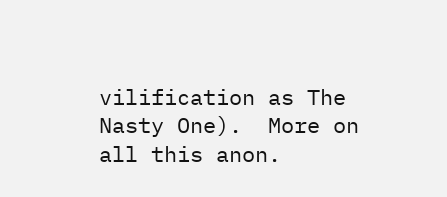vilification as The Nasty One).  More on all this anon.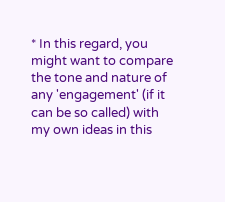* In this regard, you might want to compare the tone and nature of any 'engagement' (if it can be so called) with my own ideas in this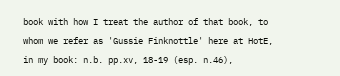book with how I treat the author of that book, to whom we refer as 'Gussie Finknottle' here at HotE, in my book: n.b. pp.xv, 18-19 (esp. n.46),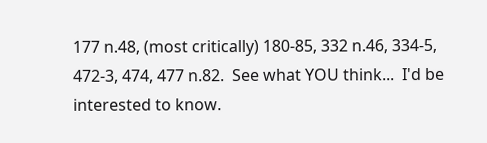177 n.48, (most critically) 180-85, 332 n.46, 334-5, 472-3, 474, 477 n.82.  See what YOU think...  I'd be interested to know.